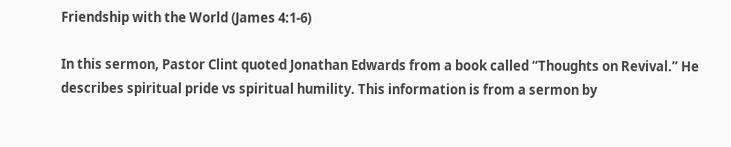Friendship with the World (James 4:1-6)

In this sermon, Pastor Clint quoted Jonathan Edwards from a book called “Thoughts on Revival.” He describes spiritual pride vs spiritual humility. This information is from a sermon by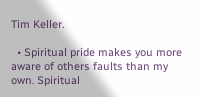Tim Keller.

  • Spiritual pride makes you more aware of others faults than my own. Spiritual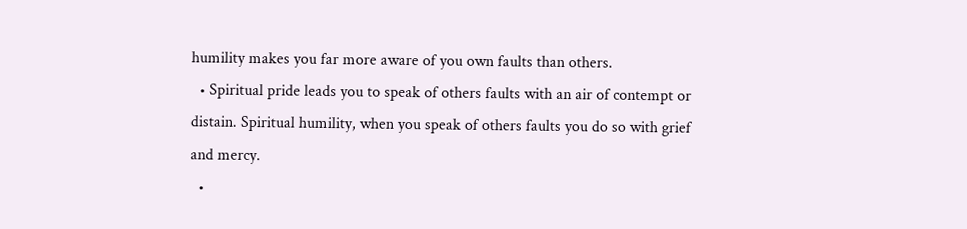humility makes you far more aware of you own faults than others.
  • Spiritual pride leads you to speak of others faults with an air of contempt or distain. Spiritual humility, when you speak of others faults you do so with grief and mercy.
  •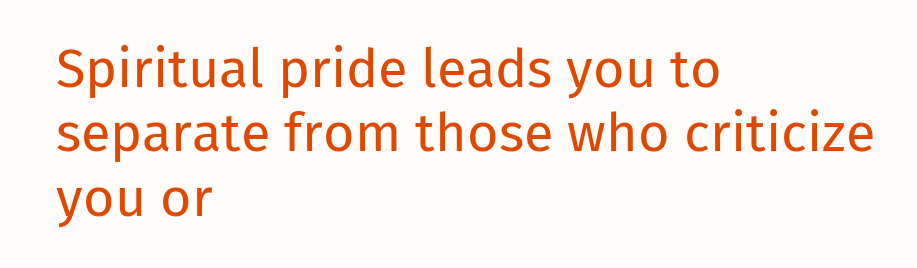Spiritual pride leads you to separate from those who criticize you or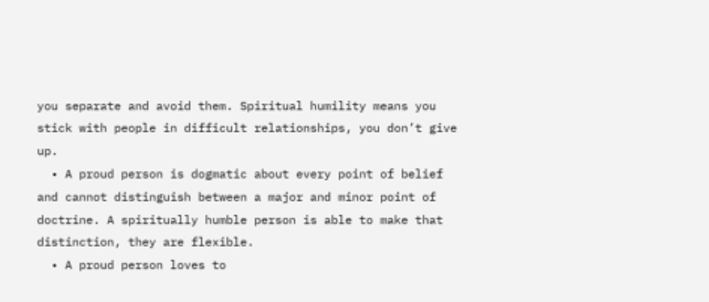you separate and avoid them. Spiritual humility means you stick with people in difficult relationships, you don’t give up.
  • A proud person is dogmatic about every point of belief and cannot distinguish between a major and minor point of doctrine. A spiritually humble person is able to make that distinction, they are flexible.
  • A proud person loves to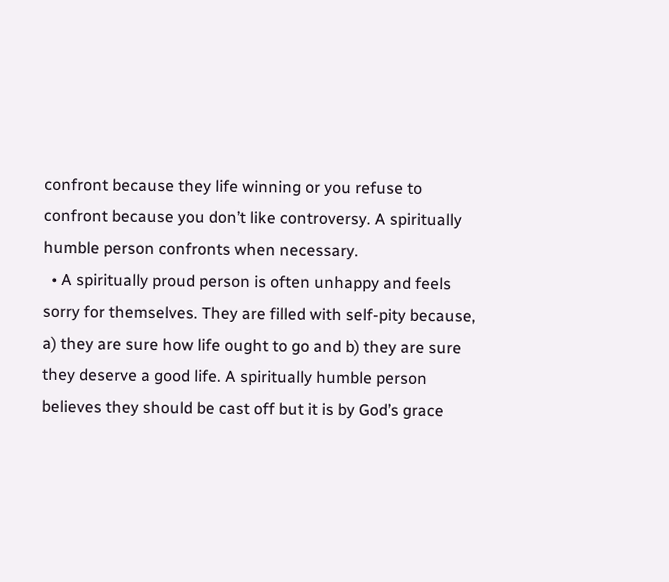confront because they life winning or you refuse to confront because you don’t like controversy. A spiritually humble person confronts when necessary.
  • A spiritually proud person is often unhappy and feels sorry for themselves. They are filled with self-pity because, a) they are sure how life ought to go and b) they are sure they deserve a good life. A spiritually humble person believes they should be cast off but it is by God’s grace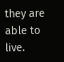they are able to live.